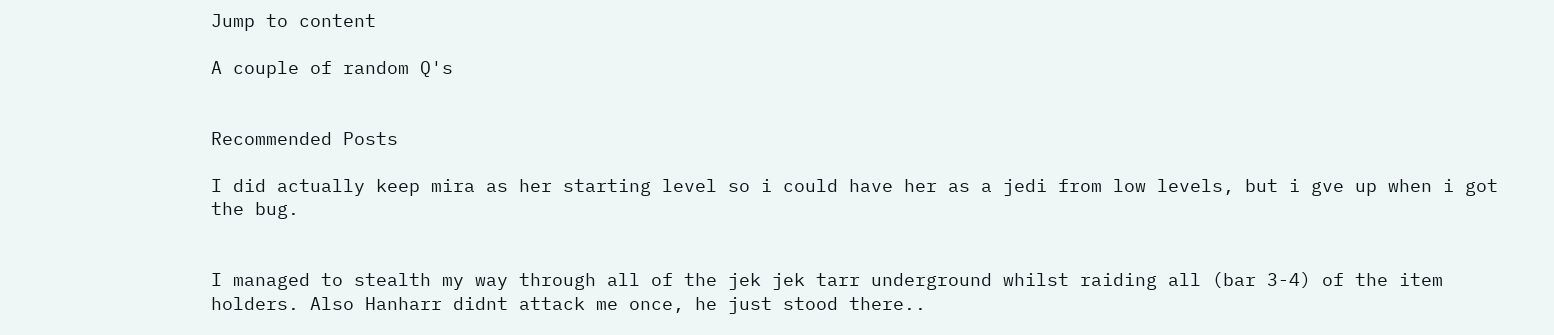Jump to content

A couple of random Q's


Recommended Posts

I did actually keep mira as her starting level so i could have her as a jedi from low levels, but i gve up when i got the bug.


I managed to stealth my way through all of the jek jek tarr underground whilst raiding all (bar 3-4) of the item holders. Also Hanharr didnt attack me once, he just stood there..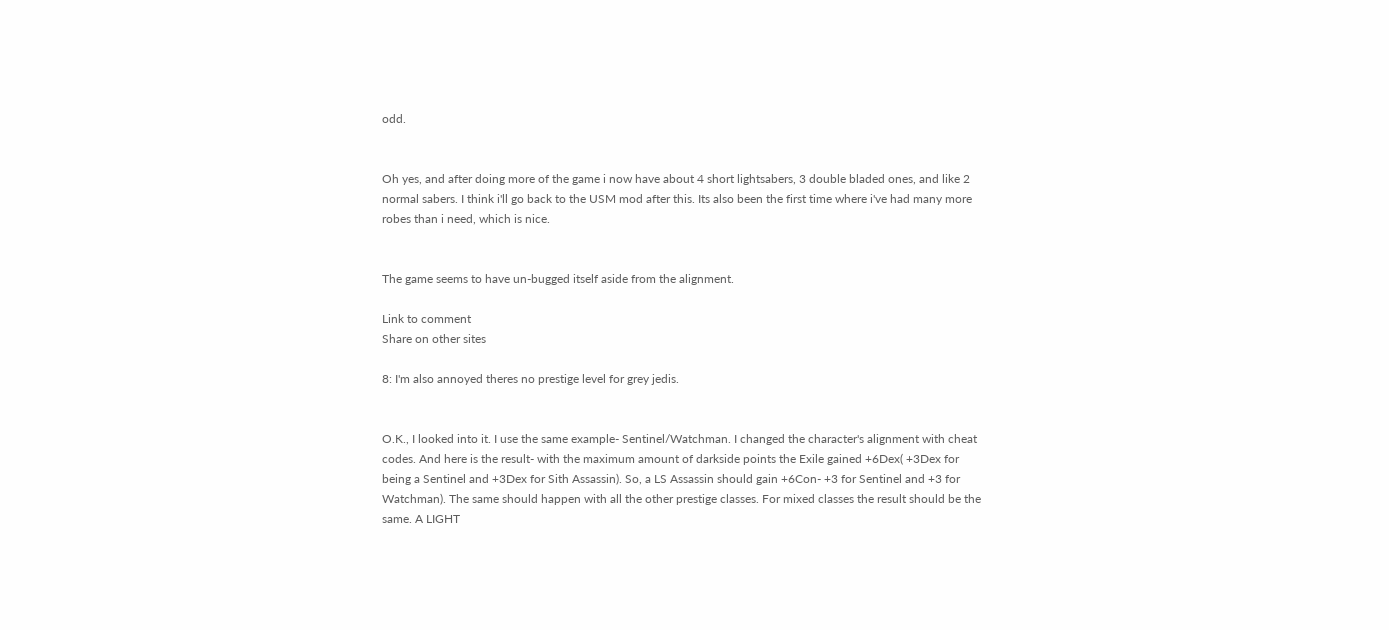odd.


Oh yes, and after doing more of the game i now have about 4 short lightsabers, 3 double bladed ones, and like 2 normal sabers. I think i'll go back to the USM mod after this. Its also been the first time where i've had many more robes than i need, which is nice.


The game seems to have un-bugged itself aside from the alignment.

Link to comment
Share on other sites

8: I'm also annoyed theres no prestige level for grey jedis.


O.K., I looked into it. I use the same example- Sentinel/Watchman. I changed the character's alignment with cheat codes. And here is the result- with the maximum amount of darkside points the Exile gained +6Dex( +3Dex for being a Sentinel and +3Dex for Sith Assassin). So, a LS Assassin should gain +6Con- +3 for Sentinel and +3 for Watchman). The same should happen with all the other prestige classes. For mixed classes the result should be the same. A LIGHT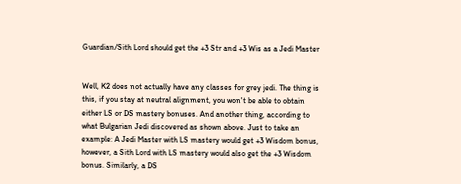Guardian/Sith Lord should get the +3 Str and +3 Wis as a Jedi Master


Well, K2 does not actually have any classes for grey jedi. The thing is this, if you stay at neutral alignment, you won't be able to obtain either LS or DS mastery bonuses. And another thing, according to what Bulgarian Jedi discovered as shown above. Just to take an example: A Jedi Master with LS mastery would get +3 Wisdom bonus, however, a Sith Lord with LS mastery would also get the +3 Wisdom bonus. Similarly, a DS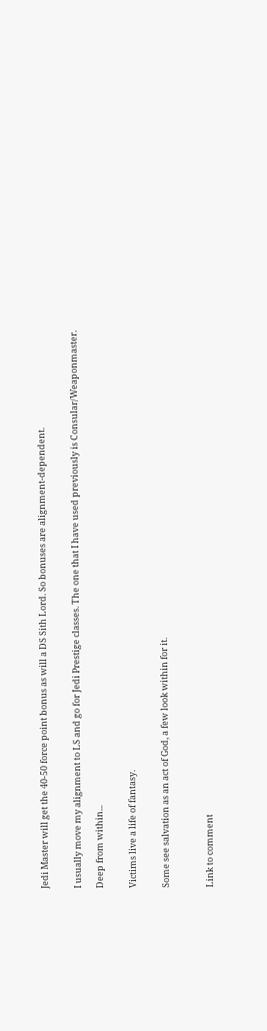Jedi Master will get the 40-50 force point bonus as will a DS Sith Lord. So bonuses are alignment-dependent.


I usually move my alignment to LS and go for Jedi Prestige classes. The one that I have used previously is Consular/Weaponmaster.

Deep from within...


Victims live a life of fantasy.


Some see salvation as an act of God, a few look within for it.



Link to comment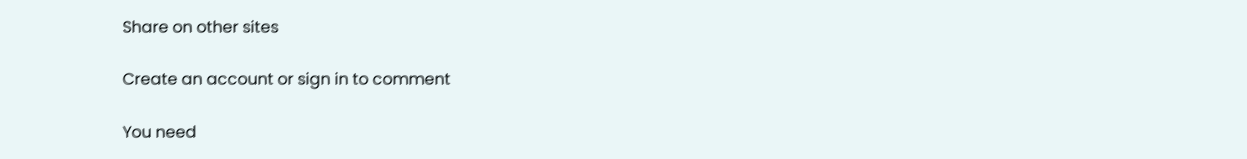Share on other sites

Create an account or sign in to comment

You need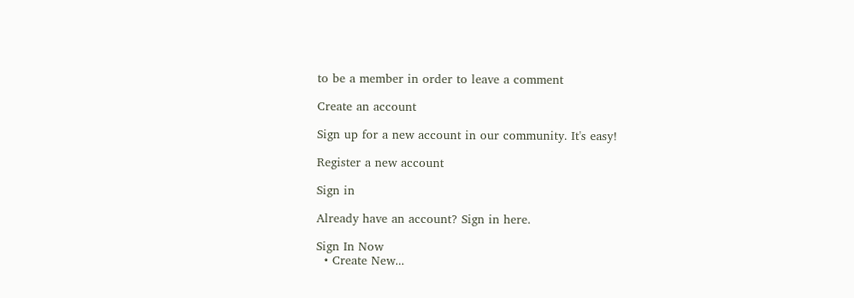to be a member in order to leave a comment

Create an account

Sign up for a new account in our community. It's easy!

Register a new account

Sign in

Already have an account? Sign in here.

Sign In Now
  • Create New...